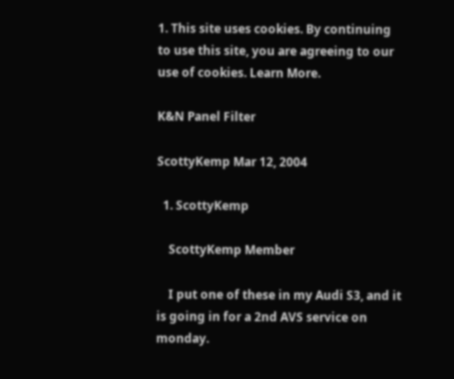1. This site uses cookies. By continuing to use this site, you are agreeing to our use of cookies. Learn More.

K&N Panel Filter

ScottyKemp Mar 12, 2004

  1. ScottyKemp

    ScottyKemp Member

    I put one of these in my Audi S3, and it is going in for a 2nd AVS service on monday.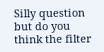Silly question but do you think the filter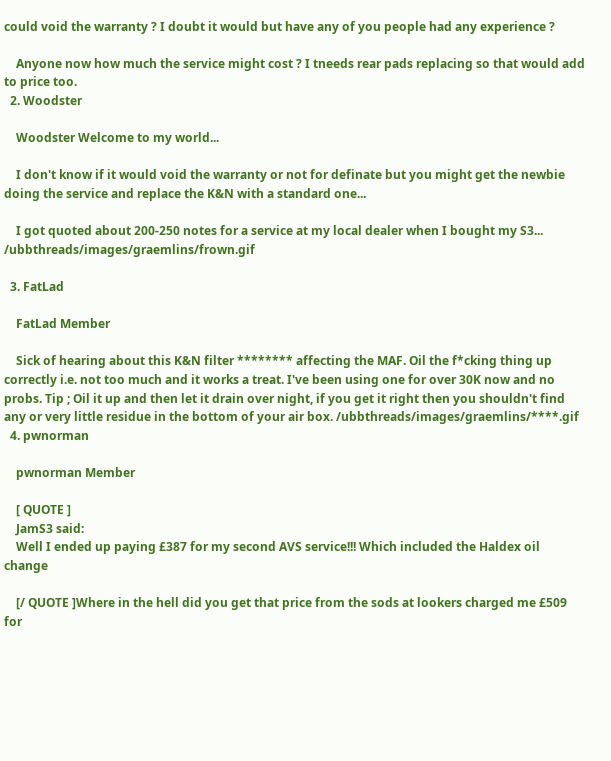could void the warranty ? I doubt it would but have any of you people had any experience ?

    Anyone now how much the service might cost ? I tneeds rear pads replacing so that would add to price too.
  2. Woodster

    Woodster Welcome to my world...

    I don't know if it would void the warranty or not for definate but you might get the newbie doing the service and replace the K&N with a standard one...

    I got quoted about 200-250 notes for a service at my local dealer when I bought my S3... /ubbthreads/images/graemlins/frown.gif

  3. FatLad

    FatLad Member

    Sick of hearing about this K&N filter ******** affecting the MAF. Oil the f*cking thing up correctly i.e. not too much and it works a treat. I've been using one for over 30K now and no probs. Tip ; Oil it up and then let it drain over night, if you get it right then you shouldn't find any or very little residue in the bottom of your air box. /ubbthreads/images/graemlins/****.gif
  4. pwnorman

    pwnorman Member

    [ QUOTE ]
    JamS3 said:
    Well I ended up paying £387 for my second AVS service!!! Which included the Haldex oil change

    [/ QUOTE ]Where in the hell did you get that price from the sods at lookers charged me £509 for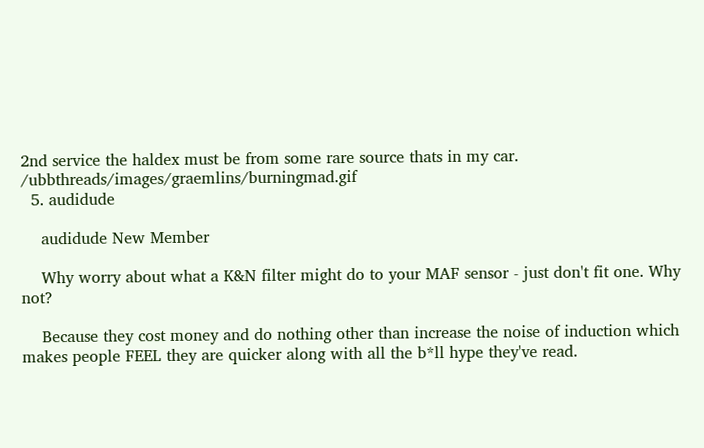2nd service the haldex must be from some rare source thats in my car. /ubbthreads/images/graemlins/burningmad.gif
  5. audidude

    audidude New Member

    Why worry about what a K&N filter might do to your MAF sensor - just don't fit one. Why not?

    Because they cost money and do nothing other than increase the noise of induction which makes people FEEL they are quicker along with all the b*ll hype they've read.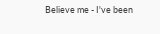Believe me - I've been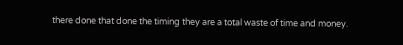there done that done the timing they are a total waste of time and money.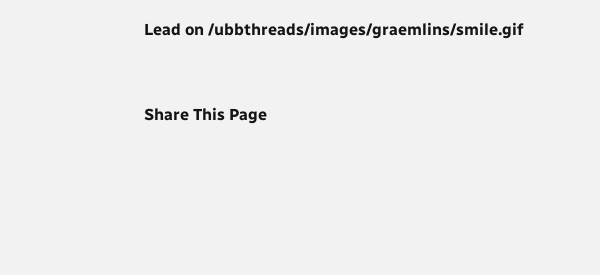Lead on /ubbthreads/images/graemlins/smile.gif


Share This Page